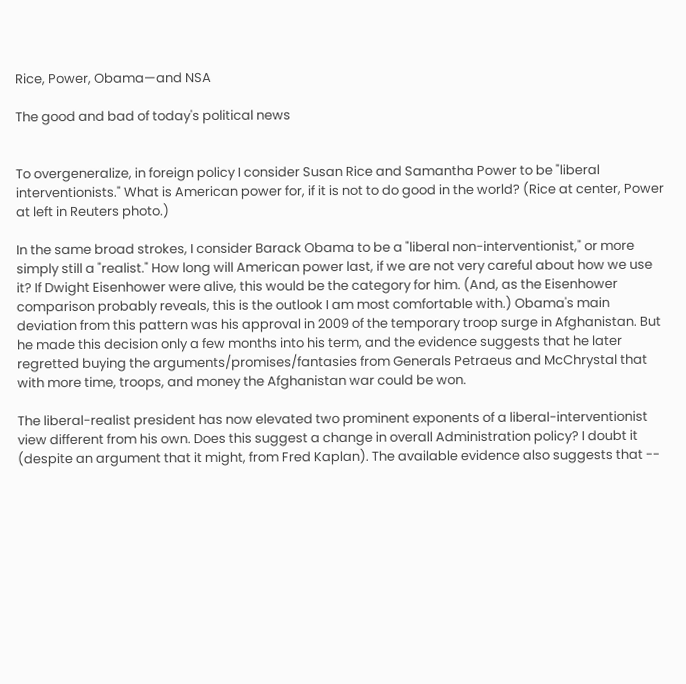Rice, Power, Obama—and NSA

The good and bad of today's political news


To overgeneralize, in foreign policy I consider Susan Rice and Samantha Power to be "liberal interventionists." What is American power for, if it is not to do good in the world? (Rice at center, Power at left in Reuters photo.)

In the same broad strokes, I consider Barack Obama to be a "liberal non-interventionist," or more simply still a "realist." How long will American power last, if we are not very careful about how we use it? If Dwight Eisenhower were alive, this would be the category for him. (And, as the Eisenhower comparison probably reveals, this is the outlook I am most comfortable with.) Obama's main deviation from this pattern was his approval in 2009 of the temporary troop surge in Afghanistan. But he made this decision only a few months into his term, and the evidence suggests that he later regretted buying the arguments/promises/fantasies from Generals Petraeus and McChrystal that with more time, troops, and money the Afghanistan war could be won.

The liberal-realist president has now elevated two prominent exponents of a liberal-interventionist view different from his own. Does this suggest a change in overall Administration policy? I doubt it (despite an argument that it might, from Fred Kaplan). The available evidence also suggests that --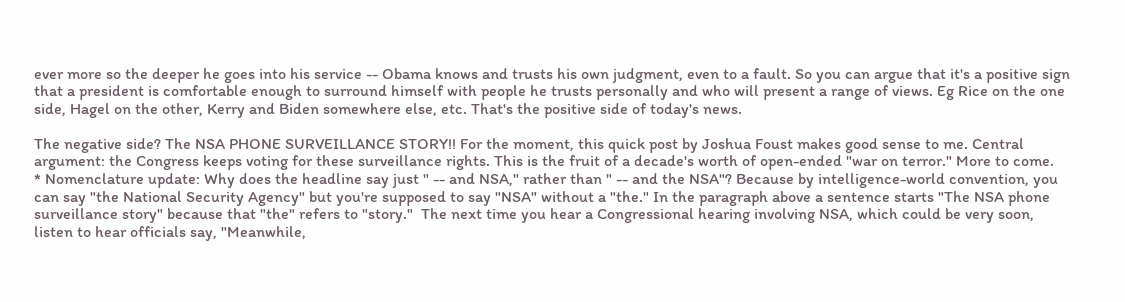ever more so the deeper he goes into his service -- Obama knows and trusts his own judgment, even to a fault. So you can argue that it's a positive sign that a president is comfortable enough to surround himself with people he trusts personally and who will present a range of views. Eg Rice on the one side, Hagel on the other, Kerry and Biden somewhere else, etc. That's the positive side of today's news.

The negative side? The NSA PHONE SURVEILLANCE STORY!! For the moment, this quick post by Joshua Foust makes good sense to me. Central argument: the Congress keeps voting for these surveillance rights. This is the fruit of a decade's worth of open-ended "war on terror." More to come.
* Nomenclature update: Why does the headline say just " -- and NSA," rather than " -- and the NSA"? Because by intelligence-world convention, you can say "the National Security Agency" but you're supposed to say "NSA" without a "the." In the paragraph above a sentence starts "The NSA phone surveillance story" because that "the" refers to "story."  The next time you hear a Congressional hearing involving NSA, which could be very soon, listen to hear officials say, "Meanwhile,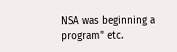NSA was beginning a program" etc.